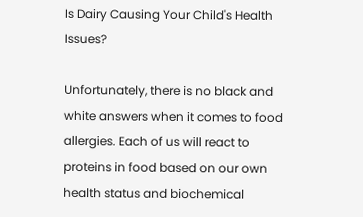Is Dairy Causing Your Child's Health Issues?

Unfortunately, there is no black and white answers when it comes to food allergies. Each of us will react to proteins in food based on our own health status and biochemical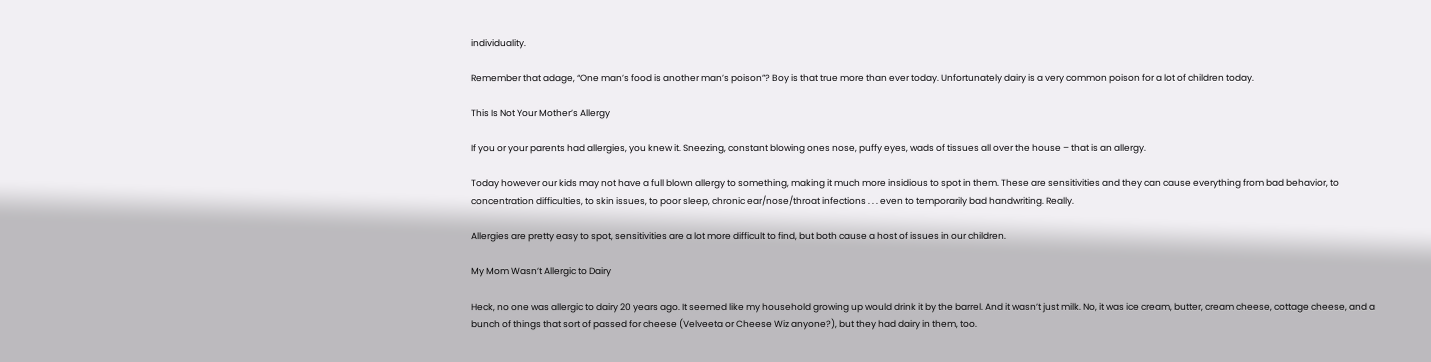individuality.

Remember that adage, “One man’s food is another man’s poison”? Boy is that true more than ever today. Unfortunately dairy is a very common poison for a lot of children today.

This Is Not Your Mother’s Allergy

If you or your parents had allergies, you knew it. Sneezing, constant blowing ones nose, puffy eyes, wads of tissues all over the house – that is an allergy.

Today however our kids may not have a full blown allergy to something, making it much more insidious to spot in them. These are sensitivities and they can cause everything from bad behavior, to concentration difficulties, to skin issues, to poor sleep, chronic ear/nose/throat infections . . . even to temporarily bad handwriting. Really.

Allergies are pretty easy to spot, sensitivities are a lot more difficult to find, but both cause a host of issues in our children.

My Mom Wasn’t Allergic to Dairy

Heck, no one was allergic to dairy 20 years ago. It seemed like my household growing up would drink it by the barrel. And it wasn’t just milk. No, it was ice cream, butter, cream cheese, cottage cheese, and a bunch of things that sort of passed for cheese (Velveeta or Cheese Wiz anyone?), but they had dairy in them, too.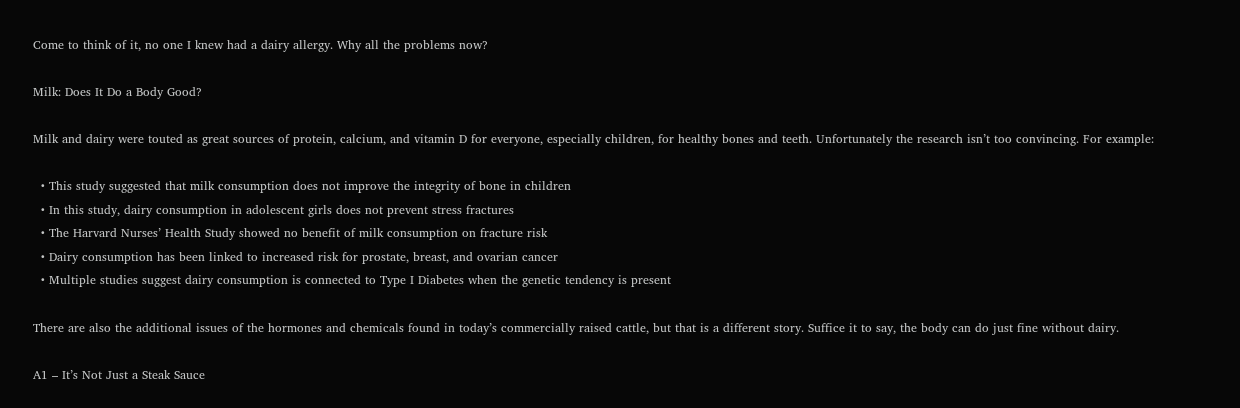Come to think of it, no one I knew had a dairy allergy. Why all the problems now?

Milk: Does It Do a Body Good?

Milk and dairy were touted as great sources of protein, calcium, and vitamin D for everyone, especially children, for healthy bones and teeth. Unfortunately the research isn’t too convincing. For example:

  • This study suggested that milk consumption does not improve the integrity of bone in children
  • In this study, dairy consumption in adolescent girls does not prevent stress fractures
  • The Harvard Nurses’ Health Study showed no benefit of milk consumption on fracture risk
  • Dairy consumption has been linked to increased risk for prostate, breast, and ovarian cancer
  • Multiple studies suggest dairy consumption is connected to Type I Diabetes when the genetic tendency is present

There are also the additional issues of the hormones and chemicals found in today’s commercially raised cattle, but that is a different story. Suffice it to say, the body can do just fine without dairy.

A1 – It’s Not Just a Steak Sauce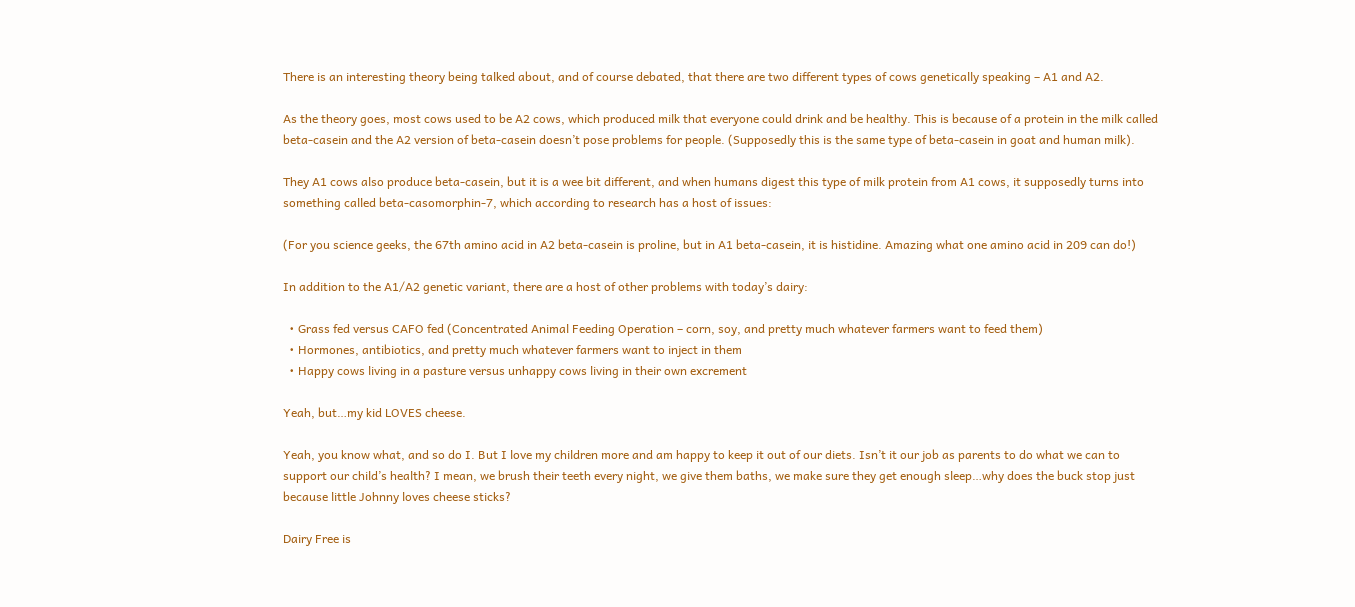There is an interesting theory being talked about, and of course debated, that there are two different types of cows genetically speaking – A1 and A2.

As the theory goes, most cows used to be A2 cows, which produced milk that everyone could drink and be healthy. This is because of a protein in the milk called beta-casein and the A2 version of beta-casein doesn’t pose problems for people. (Supposedly this is the same type of beta-casein in goat and human milk).

They A1 cows also produce beta-casein, but it is a wee bit different, and when humans digest this type of milk protein from A1 cows, it supposedly turns into something called beta-casomorphin-7, which according to research has a host of issues:

(For you science geeks, the 67th amino acid in A2 beta-casein is proline, but in A1 beta-casein, it is histidine. Amazing what one amino acid in 209 can do!)

In addition to the A1/A2 genetic variant, there are a host of other problems with today’s dairy:

  • Grass fed versus CAFO fed (Concentrated Animal Feeding Operation – corn, soy, and pretty much whatever farmers want to feed them)
  • Hormones, antibiotics, and pretty much whatever farmers want to inject in them
  • Happy cows living in a pasture versus unhappy cows living in their own excrement

Yeah, but…my kid LOVES cheese.

Yeah, you know what, and so do I. But I love my children more and am happy to keep it out of our diets. Isn’t it our job as parents to do what we can to support our child’s health? I mean, we brush their teeth every night, we give them baths, we make sure they get enough sleep…why does the buck stop just because little Johnny loves cheese sticks?

Dairy Free is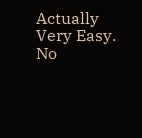Actually Very Easy. No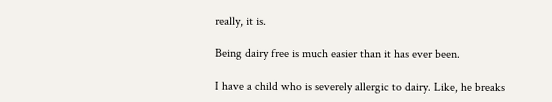really, it is.

Being dairy free is much easier than it has ever been.

I have a child who is severely allergic to dairy. Like, he breaks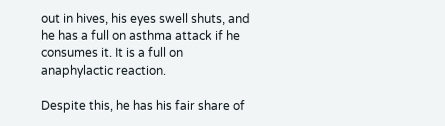out in hives, his eyes swell shuts, and he has a full on asthma attack if he consumes it. It is a full on anaphylactic reaction.

Despite this, he has his fair share of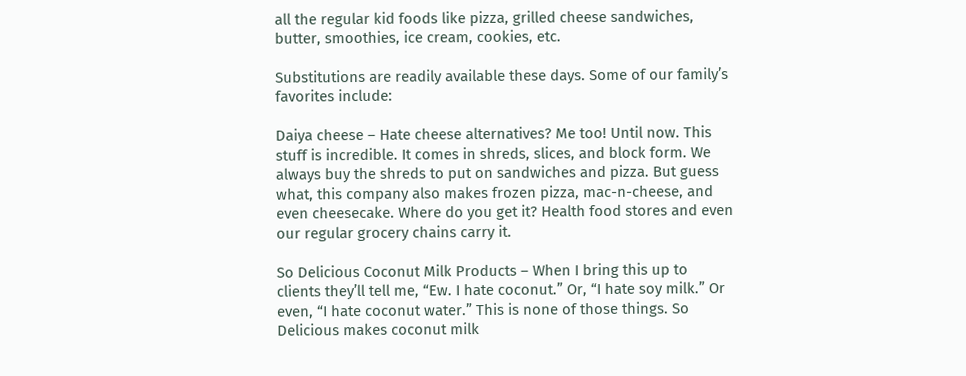all the regular kid foods like pizza, grilled cheese sandwiches, butter, smoothies, ice cream, cookies, etc.

Substitutions are readily available these days. Some of our family’s favorites include:

Daiya cheese – Hate cheese alternatives? Me too! Until now. This stuff is incredible. It comes in shreds, slices, and block form. We always buy the shreds to put on sandwiches and pizza. But guess what, this company also makes frozen pizza, mac-n-cheese, and even cheesecake. Where do you get it? Health food stores and even our regular grocery chains carry it.

So Delicious Coconut Milk Products – When I bring this up to clients they’ll tell me, “Ew. I hate coconut.” Or, “I hate soy milk.” Or even, “I hate coconut water.” This is none of those things. So Delicious makes coconut milk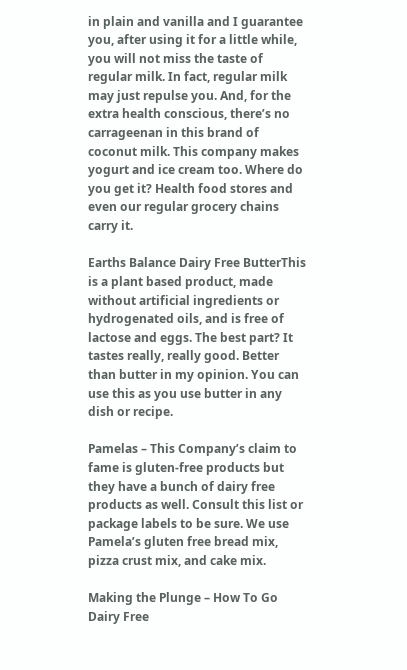in plain and vanilla and I guarantee you, after using it for a little while, you will not miss the taste of regular milk. In fact, regular milk may just repulse you. And, for the extra health conscious, there’s no carrageenan in this brand of coconut milk. This company makes yogurt and ice cream too. Where do you get it? Health food stores and even our regular grocery chains carry it.

Earths Balance Dairy Free ButterThis is a plant based product, made without artificial ingredients or hydrogenated oils, and is free of lactose and eggs. The best part? It tastes really, really good. Better than butter in my opinion. You can use this as you use butter in any dish or recipe.

Pamelas – This Company’s claim to fame is gluten-free products but they have a bunch of dairy free products as well. Consult this list or package labels to be sure. We use Pamela’s gluten free bread mix, pizza crust mix, and cake mix.

Making the Plunge – How To Go Dairy Free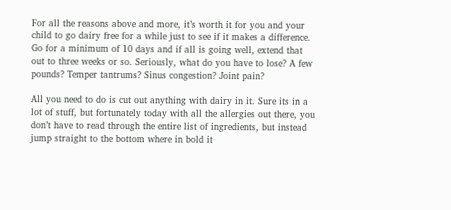For all the reasons above and more, it’s worth it for you and your child to go dairy free for a while just to see if it makes a difference. Go for a minimum of 10 days and if all is going well, extend that out to three weeks or so. Seriously, what do you have to lose? A few pounds? Temper tantrums? Sinus congestion? Joint pain?

All you need to do is cut out anything with dairy in it. Sure its in a lot of stuff, but fortunately today with all the allergies out there, you don’t have to read through the entire list of ingredients, but instead jump straight to the bottom where in bold it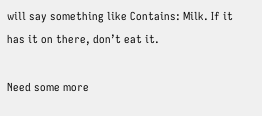will say something like Contains: Milk. If it has it on there, don’t eat it.

Need some more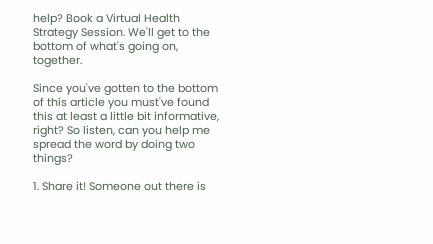help? Book a Virtual Health Strategy Session. We'll get to the bottom of what's going on, together.

Since you've gotten to the bottom of this article you must've found this at least a little bit informative, right? So listen, can you help me spread the word by doing two things?

1. Share it! Someone out there is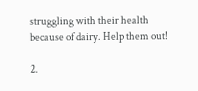struggling with their health because of dairy. Help them out!

2.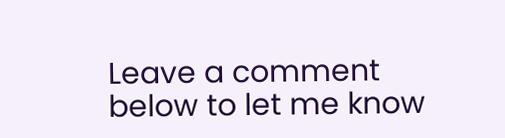Leave a comment below to let me know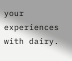your experiences with dairy.